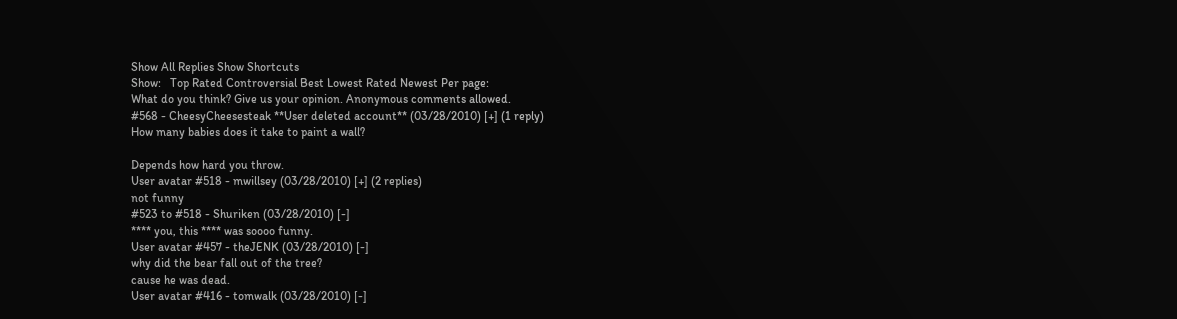Show All Replies Show Shortcuts
Show:   Top Rated Controversial Best Lowest Rated Newest Per page:
What do you think? Give us your opinion. Anonymous comments allowed.
#568 - CheesyCheesesteak **User deleted account** (03/28/2010) [+] (1 reply)
How many babies does it take to paint a wall?

Depends how hard you throw.
User avatar #518 - mwillsey (03/28/2010) [+] (2 replies)
not funny
#523 to #518 - Shuriken (03/28/2010) [-]
**** you, this **** was soooo funny.
User avatar #457 - theJENK (03/28/2010) [-]
why did the bear fall out of the tree?
cause he was dead.
User avatar #416 - tomwalk (03/28/2010) [-]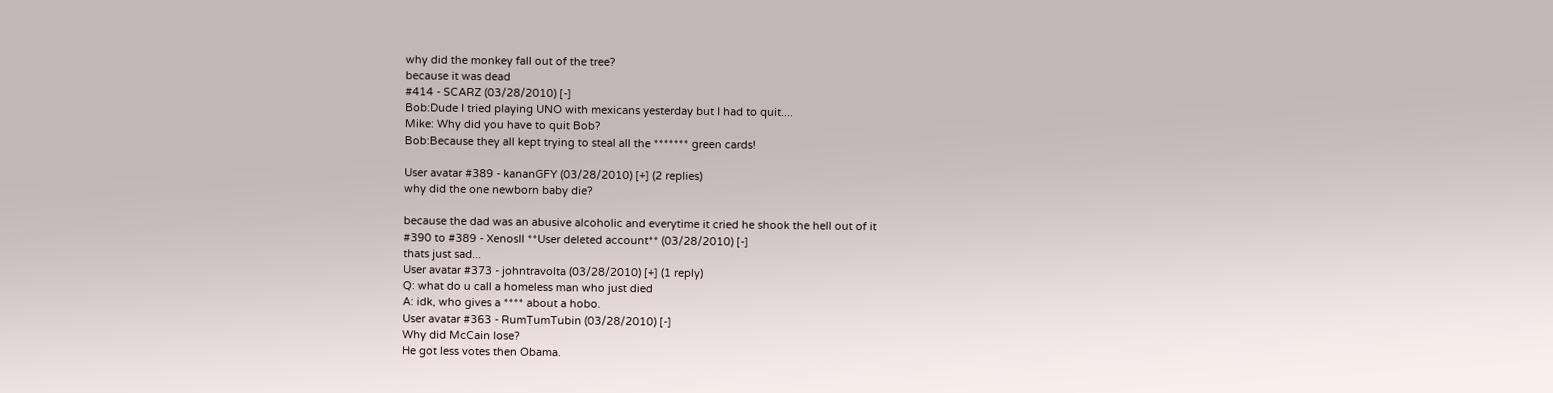why did the monkey fall out of the tree?
because it was dead
#414 - SCARZ (03/28/2010) [-]
Bob:Dude I tried playing UNO with mexicans yesterday but I had to quit....
Mike: Why did you have to quit Bob?
Bob:Because they all kept trying to steal all the ******* green cards!

User avatar #389 - kananGFY (03/28/2010) [+] (2 replies)
why did the one newborn baby die?

because the dad was an abusive alcoholic and everytime it cried he shook the hell out of it
#390 to #389 - XenosII **User deleted account** (03/28/2010) [-]
thats just sad...
User avatar #373 - johntravolta (03/28/2010) [+] (1 reply)
Q: what do u call a homeless man who just died
A: idk, who gives a **** about a hobo.
User avatar #363 - RumTumTubin (03/28/2010) [-]
Why did McCain lose?
He got less votes then Obama.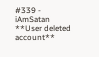#339 - iAmSatan **User deleted account**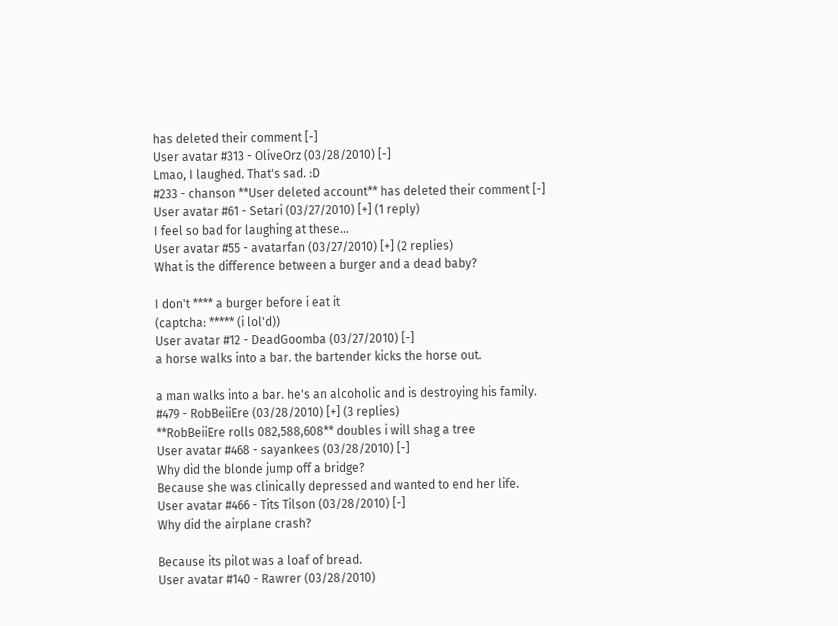has deleted their comment [-]
User avatar #313 - OliveOrz (03/28/2010) [-]
Lmao, I laughed. That's sad. :D
#233 - chanson **User deleted account** has deleted their comment [-]
User avatar #61 - Setari (03/27/2010) [+] (1 reply)
I feel so bad for laughing at these...
User avatar #55 - avatarfan (03/27/2010) [+] (2 replies)
What is the difference between a burger and a dead baby?

I don't **** a burger before i eat it
(captcha: ***** (i lol'd))
User avatar #12 - DeadGoomba (03/27/2010) [-]
a horse walks into a bar. the bartender kicks the horse out.

a man walks into a bar. he's an alcoholic and is destroying his family.
#479 - RobBeiiEre (03/28/2010) [+] (3 replies)
**RobBeiiEre rolls 082,588,608** doubles i will shag a tree
User avatar #468 - sayankees (03/28/2010) [-]
Why did the blonde jump off a bridge?
Because she was clinically depressed and wanted to end her life.
User avatar #466 - Tits Tilson (03/28/2010) [-]
Why did the airplane crash?

Because its pilot was a loaf of bread.
User avatar #140 - Rawrer (03/28/2010)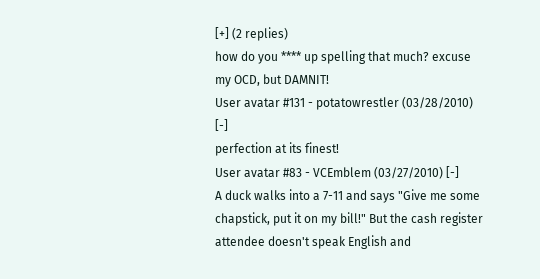[+] (2 replies)
how do you **** up spelling that much? excuse my OCD, but DAMNIT!
User avatar #131 - potatowrestler (03/28/2010) [-]
perfection at its finest!
User avatar #83 - VCEmblem (03/27/2010) [-]
A duck walks into a 7-11 and says "Give me some chapstick, put it on my bill!" But the cash register attendee doesn't speak English and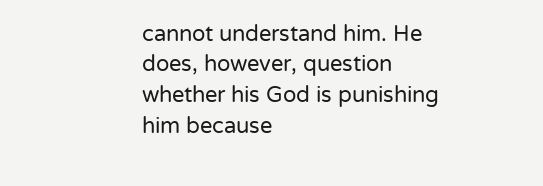cannot understand him. He does, however, question whether his God is punishing him because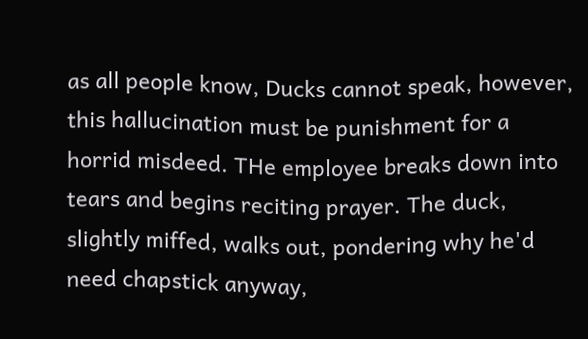as all people know, Ducks cannot speak, however, this hallucination must be punishment for a horrid misdeed. THe employee breaks down into tears and begins reciting prayer. The duck, slightly miffed, walks out, pondering why he'd need chapstick anyway,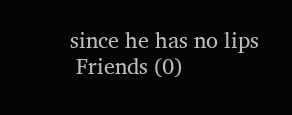since he has no lips
 Friends (0)